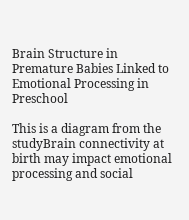Brain Structure in Premature Babies Linked to Emotional Processing in Preschool

This is a diagram from the studyBrain connectivity at birth may impact emotional processing and social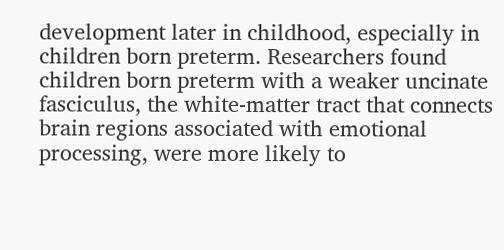development later in childhood, especially in children born preterm. Researchers found children born preterm with a weaker uncinate fasciculus, the white-matter tract that connects brain regions associated with emotional processing, were more likely to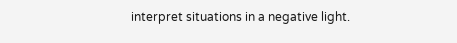interpret situations in a negative light.